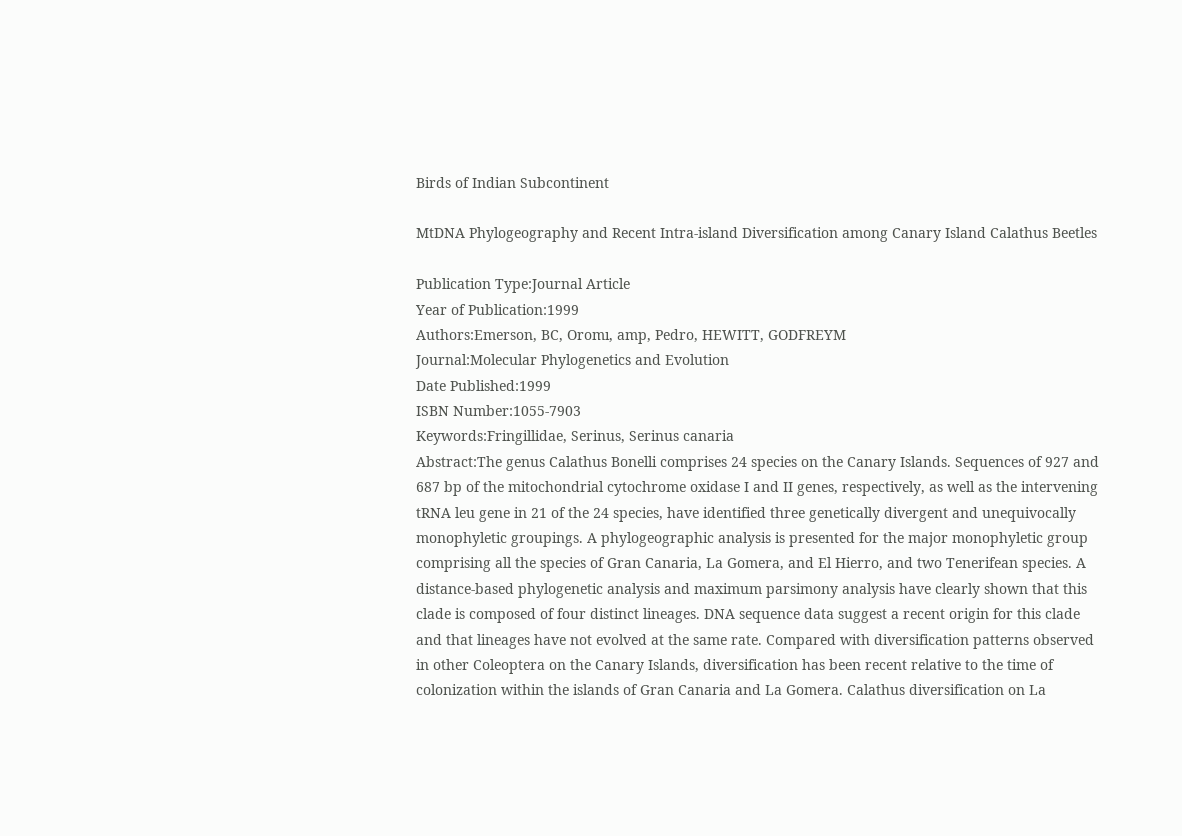Birds of Indian Subcontinent

MtDNA Phylogeography and Recent Intra-island Diversification among Canary Island Calathus Beetles

Publication Type:Journal Article
Year of Publication:1999
Authors:Emerson, BC, Oromı, amp, Pedro, HEWITT, GODFREYM
Journal:Molecular Phylogenetics and Evolution
Date Published:1999
ISBN Number:1055-7903
Keywords:Fringillidae, Serinus, Serinus canaria
Abstract:The genus Calathus Bonelli comprises 24 species on the Canary Islands. Sequences of 927 and 687 bp of the mitochondrial cytochrome oxidase I and II genes, respectively, as well as the intervening tRNA leu gene in 21 of the 24 species, have identified three genetically divergent and unequivocally monophyletic groupings. A phylogeographic analysis is presented for the major monophyletic group comprising all the species of Gran Canaria, La Gomera, and El Hierro, and two Tenerifean species. A distance-based phylogenetic analysis and maximum parsimony analysis have clearly shown that this clade is composed of four distinct lineages. DNA sequence data suggest a recent origin for this clade and that lineages have not evolved at the same rate. Compared with diversification patterns observed in other Coleoptera on the Canary Islands, diversification has been recent relative to the time of colonization within the islands of Gran Canaria and La Gomera. Calathus diversification on La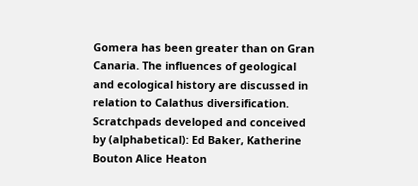Gomera has been greater than on Gran Canaria. The influences of geological and ecological history are discussed in relation to Calathus diversification.
Scratchpads developed and conceived by (alphabetical): Ed Baker, Katherine Bouton Alice Heaton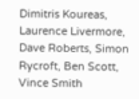Dimitris Koureas, Laurence Livermore, Dave Roberts, Simon Rycroft, Ben Scott, Vince Smith